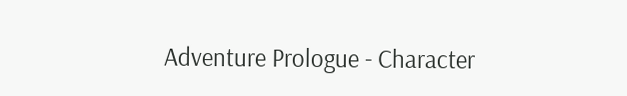Adventure Prologue - Character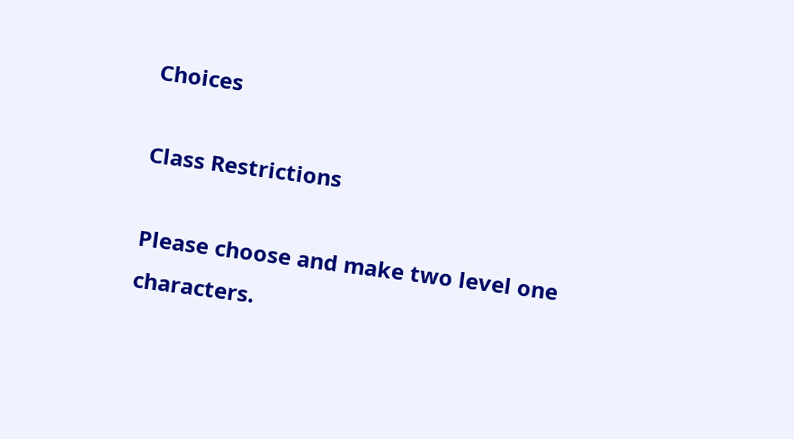Choices

Class Restrictions

Please choose and make two level one characters.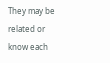They may be related or know each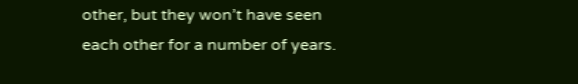other, but they won’t have seen each other for a number of years.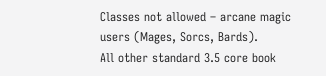Classes not allowed – arcane magic users (Mages, Sorcs, Bards).
All other standard 3.5 core book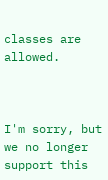classes are allowed.



I'm sorry, but we no longer support this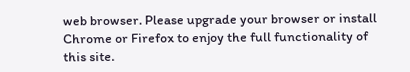web browser. Please upgrade your browser or install Chrome or Firefox to enjoy the full functionality of this site.